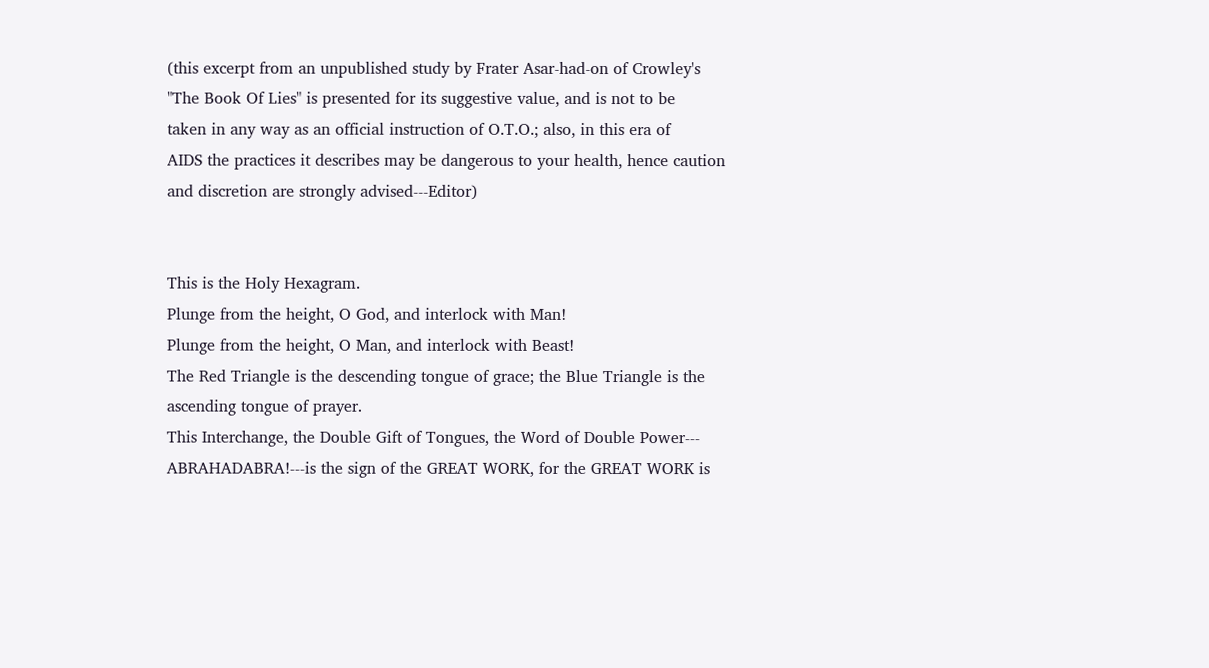(this excerpt from an unpublished study by Frater Asar-had-on of Crowley's
"The Book Of Lies" is presented for its suggestive value, and is not to be
taken in any way as an official instruction of O.T.O.; also, in this era of
AIDS the practices it describes may be dangerous to your health, hence caution
and discretion are strongly advised---Editor)


This is the Holy Hexagram.
Plunge from the height, O God, and interlock with Man!
Plunge from the height, O Man, and interlock with Beast!
The Red Triangle is the descending tongue of grace; the Blue Triangle is the
ascending tongue of prayer.
This Interchange, the Double Gift of Tongues, the Word of Double Power---
ABRAHADABRA!---is the sign of the GREAT WORK, for the GREAT WORK is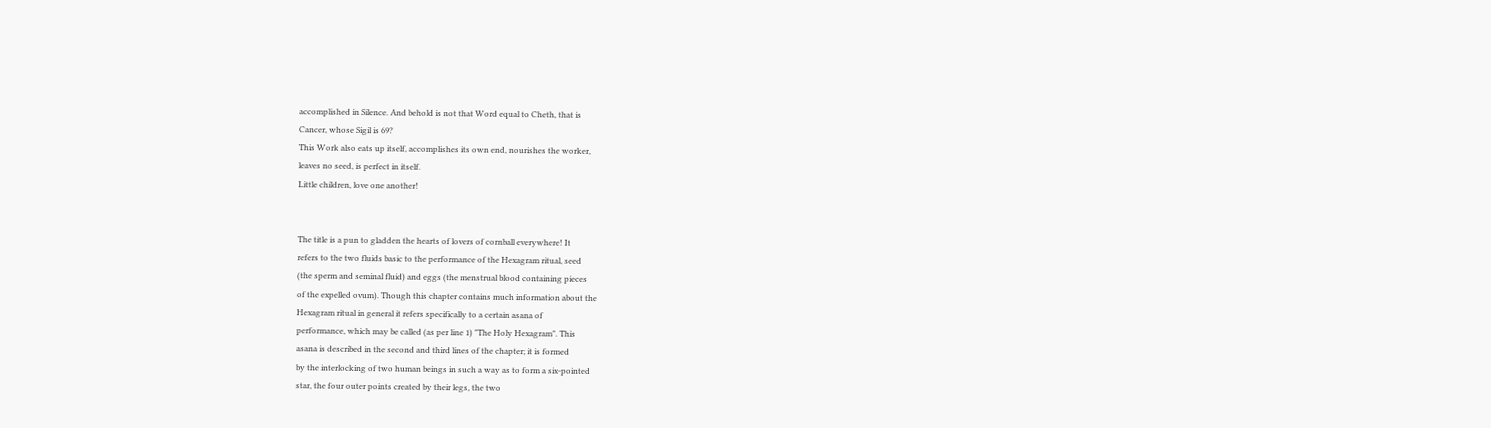accomplished in Silence. And behold is not that Word equal to Cheth, that is
Cancer, whose Sigil is 69?
This Work also eats up itself, accomplishes its own end, nourishes the worker,
leaves no seed, is perfect in itself.
Little children, love one another!


The title is a pun to gladden the hearts of lovers of cornball everywhere! It
refers to the two fluids basic to the performance of the Hexagram ritual, seed
(the sperm and seminal fluid) and eggs (the menstrual blood containing pieces
of the expelled ovum). Though this chapter contains much information about the
Hexagram ritual in general it refers specifically to a certain asana of
performance, which may be called (as per line 1) "The Holy Hexagram". This
asana is described in the second and third lines of the chapter; it is formed
by the interlocking of two human beings in such a way as to form a six-pointed
star, the four outer points created by their legs, the two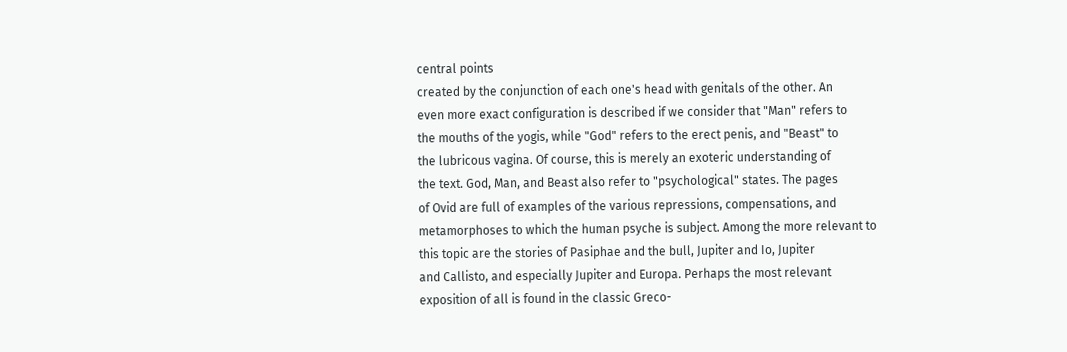central points
created by the conjunction of each one's head with genitals of the other. An
even more exact configuration is described if we consider that "Man" refers to
the mouths of the yogis, while "God" refers to the erect penis, and "Beast" to
the lubricous vagina. Of course, this is merely an exoteric understanding of
the text. God, Man, and Beast also refer to "psychological" states. The pages
of Ovid are full of examples of the various repressions, compensations, and
metamorphoses to which the human psyche is subject. Among the more relevant to
this topic are the stories of Pasiphae and the bull, Jupiter and Io, Jupiter
and Callisto, and especially Jupiter and Europa. Perhaps the most relevant
exposition of all is found in the classic Greco-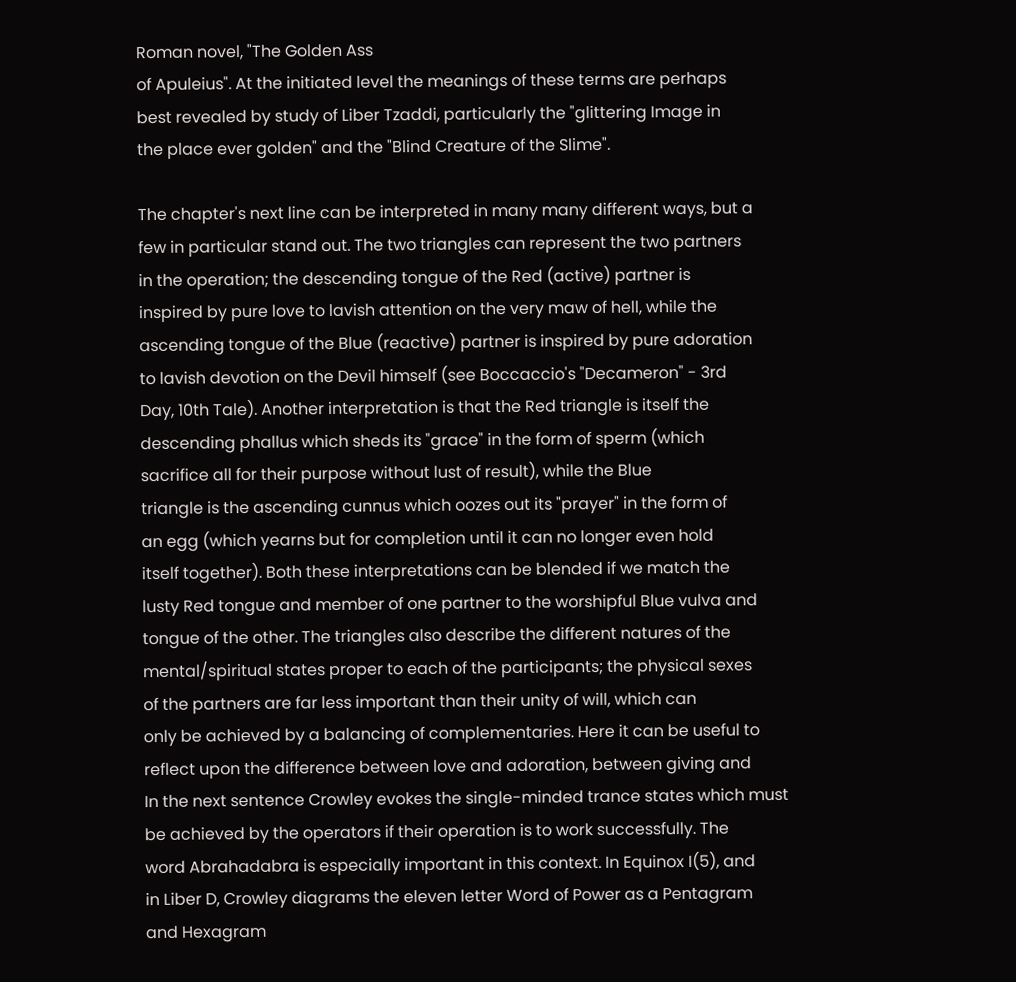Roman novel, "The Golden Ass
of Apuleius". At the initiated level the meanings of these terms are perhaps
best revealed by study of Liber Tzaddi, particularly the "glittering Image in
the place ever golden" and the "Blind Creature of the Slime".

The chapter's next line can be interpreted in many many different ways, but a
few in particular stand out. The two triangles can represent the two partners
in the operation; the descending tongue of the Red (active) partner is
inspired by pure love to lavish attention on the very maw of hell, while the
ascending tongue of the Blue (reactive) partner is inspired by pure adoration
to lavish devotion on the Devil himself (see Boccaccio's "Decameron" - 3rd
Day, 10th Tale). Another interpretation is that the Red triangle is itself the
descending phallus which sheds its "grace" in the form of sperm (which
sacrifice all for their purpose without lust of result), while the Blue
triangle is the ascending cunnus which oozes out its "prayer" in the form of
an egg (which yearns but for completion until it can no longer even hold
itself together). Both these interpretations can be blended if we match the
lusty Red tongue and member of one partner to the worshipful Blue vulva and
tongue of the other. The triangles also describe the different natures of the
mental/spiritual states proper to each of the participants; the physical sexes
of the partners are far less important than their unity of will, which can
only be achieved by a balancing of complementaries. Here it can be useful to
reflect upon the difference between love and adoration, between giving and
In the next sentence Crowley evokes the single-minded trance states which must
be achieved by the operators if their operation is to work successfully. The
word Abrahadabra is especially important in this context. In Equinox I(5), and
in Liber D, Crowley diagrams the eleven letter Word of Power as a Pentagram
and Hexagram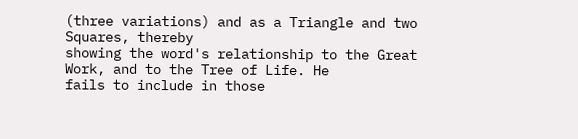(three variations) and as a Triangle and two Squares, thereby
showing the word's relationship to the Great Work, and to the Tree of Life. He
fails to include in those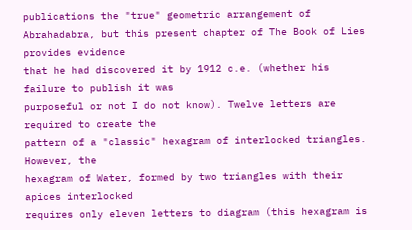publications the "true" geometric arrangement of
Abrahadabra, but this present chapter of The Book of Lies provides evidence
that he had discovered it by 1912 c.e. (whether his failure to publish it was
purposeful or not I do not know). Twelve letters are required to create the
pattern of a "classic" hexagram of interlocked triangles. However, the
hexagram of Water, formed by two triangles with their apices interlocked
requires only eleven letters to diagram (this hexagram is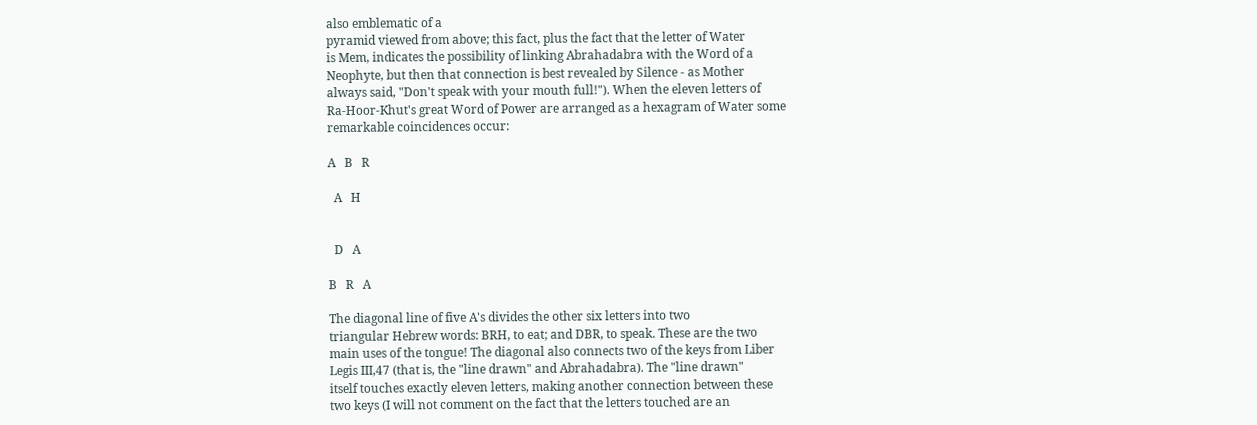also emblematic of a
pyramid viewed from above; this fact, plus the fact that the letter of Water
is Mem, indicates the possibility of linking Abrahadabra with the Word of a
Neophyte, but then that connection is best revealed by Silence - as Mother
always said, "Don't speak with your mouth full!"). When the eleven letters of
Ra-Hoor-Khut's great Word of Power are arranged as a hexagram of Water some
remarkable coincidences occur:

A   B   R

  A   H


  D   A

B   R   A

The diagonal line of five A's divides the other six letters into two
triangular Hebrew words: BRH, to eat; and DBR, to speak. These are the two
main uses of the tongue! The diagonal also connects two of the keys from Liber
Legis III,47 (that is, the "line drawn" and Abrahadabra). The "line drawn"
itself touches exactly eleven letters, making another connection between these
two keys (I will not comment on the fact that the letters touched are an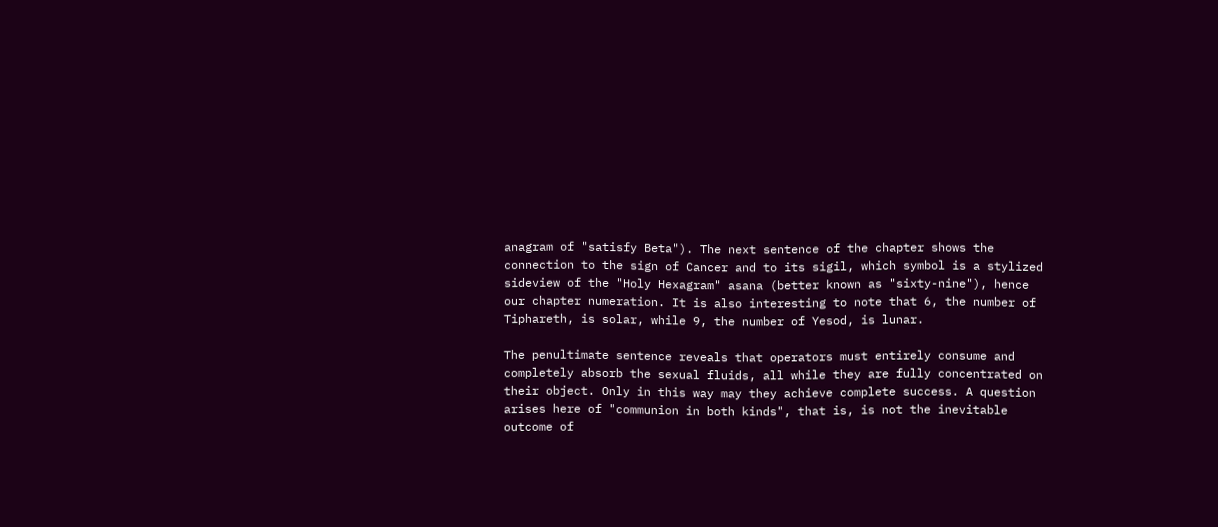anagram of "satisfy Beta"). The next sentence of the chapter shows the
connection to the sign of Cancer and to its sigil, which symbol is a stylized
sideview of the "Holy Hexagram" asana (better known as "sixty-nine"), hence
our chapter numeration. It is also interesting to note that 6, the number of
Tiphareth, is solar, while 9, the number of Yesod, is lunar.

The penultimate sentence reveals that operators must entirely consume and
completely absorb the sexual fluids, all while they are fully concentrated on
their object. Only in this way may they achieve complete success. A question
arises here of "communion in both kinds", that is, is not the inevitable
outcome of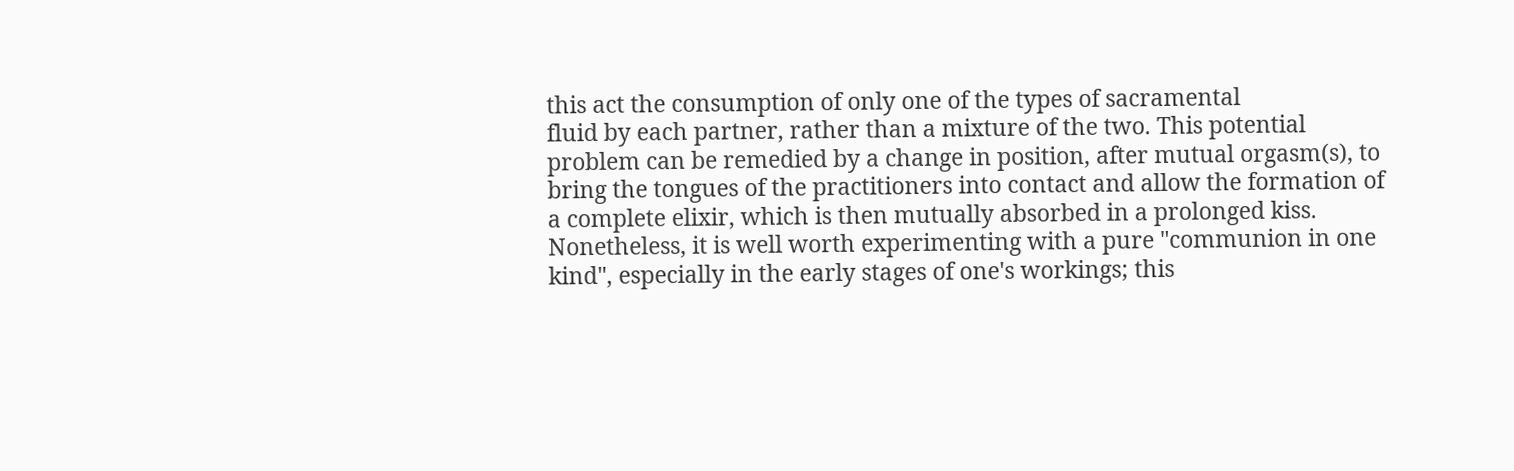this act the consumption of only one of the types of sacramental
fluid by each partner, rather than a mixture of the two. This potential
problem can be remedied by a change in position, after mutual orgasm(s), to
bring the tongues of the practitioners into contact and allow the formation of
a complete elixir, which is then mutually absorbed in a prolonged kiss.
Nonetheless, it is well worth experimenting with a pure "communion in one
kind", especially in the early stages of one's workings; this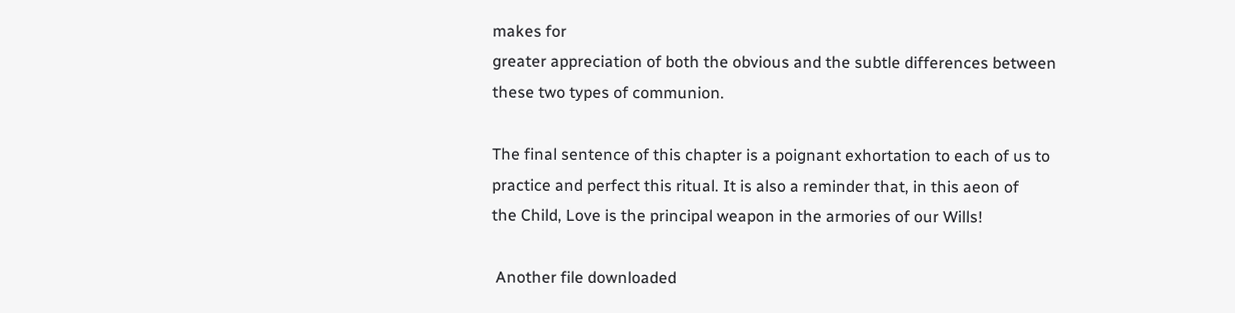makes for
greater appreciation of both the obvious and the subtle differences between
these two types of communion.

The final sentence of this chapter is a poignant exhortation to each of us to
practice and perfect this ritual. It is also a reminder that, in this aeon of
the Child, Love is the principal weapon in the armories of our Wills!

 Another file downloaded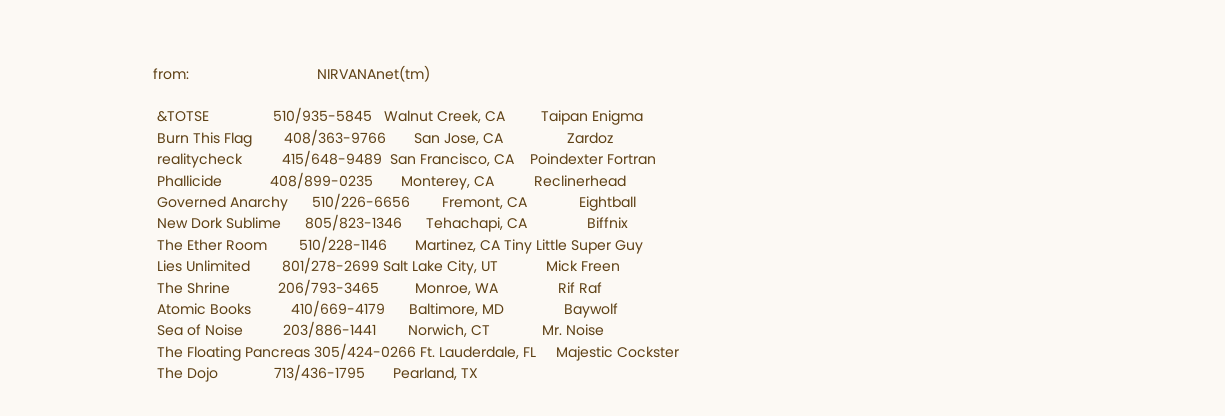from:                                NIRVANAnet(tm)

 &TOTSE                510/935-5845   Walnut Creek, CA         Taipan Enigma
 Burn This Flag        408/363-9766       San Jose, CA                Zardoz
 realitycheck          415/648-9489  San Francisco, CA    Poindexter Fortran
 Phallicide            408/899-0235       Monterey, CA          Reclinerhead
 Governed Anarchy      510/226-6656        Fremont, CA             Eightball
 New Dork Sublime      805/823-1346      Tehachapi, CA               Biffnix
 The Ether Room        510/228-1146       Martinez, CA Tiny Little Super Guy
 Lies Unlimited        801/278-2699 Salt Lake City, UT            Mick Freen
 The Shrine            206/793-3465         Monroe, WA               Rif Raf
 Atomic Books          410/669-4179      Baltimore, MD               Baywolf
 Sea of Noise          203/886-1441        Norwich, CT             Mr. Noise
 The Floating Pancreas 305/424-0266 Ft. Lauderdale, FL     Majestic Cockster
 The Dojo              713/436-1795       Pearland, TX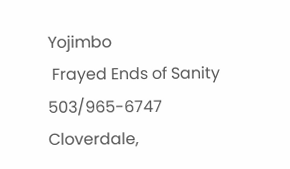Yojimbo
 Frayed Ends of Sanity 503/965-6747     Cloverdale,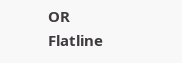OR              Flatline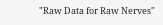"Raw Data for Raw Nerves"